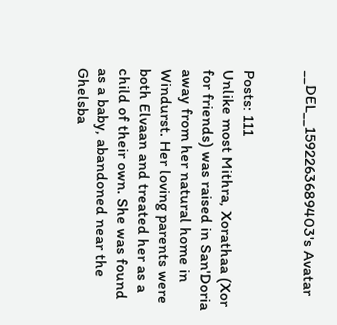__DEL__1592263689403's Avatar


Posts: 111
Unlike most Mithra, Xorathaa (Xor for friends) was raised in San'Doria away from her natural home in Windurst. Her loving parents were both Elvaan and treated her as a child of their own. She was found as a baby, abandoned near the Ghelsba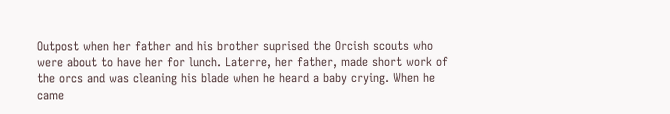Outpost when her father and his brother suprised the Orcish scouts who were about to have her for lunch. Laterre, her father, made short work of the orcs and was cleaning his blade when he heard a baby crying. When he came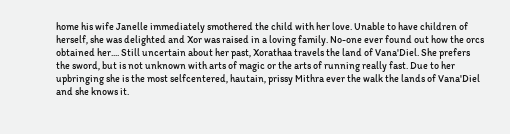home his wife Janelle immediately smothered the child with her love. Unable to have children of herself, she was delighted and Xor was raised in a loving family. No-one ever found out how the orcs obtained her.... Still uncertain about her past, Xorathaa travels the land of Vana'Diel. She prefers the sword, but is not unknown with arts of magic or the arts of running really fast. Due to her upbringing she is the most selfcentered, hautain, prissy Mithra ever the walk the lands of Vana'Diel and she knows it.